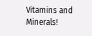Vitamins and Minerals!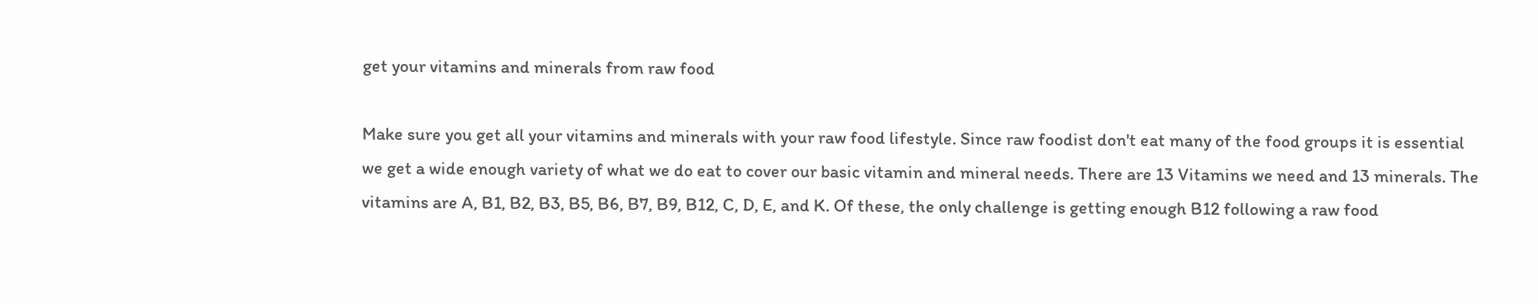get your vitamins and minerals from raw food

Make sure you get all your vitamins and minerals with your raw food lifestyle. Since raw foodist don't eat many of the food groups it is essential we get a wide enough variety of what we do eat to cover our basic vitamin and mineral needs. There are 13 Vitamins we need and 13 minerals. The vitamins are A, B1, B2, B3, B5, B6, B7, B9, B12, C, D, E, and K. Of these, the only challenge is getting enough B12 following a raw food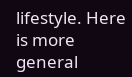lifestyle. Here is more general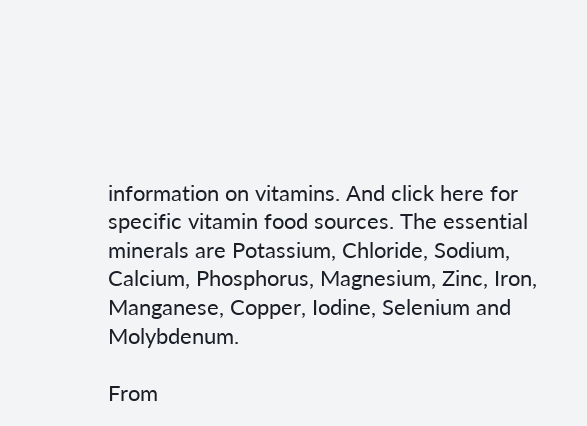information on vitamins. And click here for specific vitamin food sources. The essential minerals are Potassium, Chloride, Sodium, Calcium, Phosphorus, Magnesium, Zinc, Iron, Manganese, Copper, Iodine, Selenium and Molybdenum.

From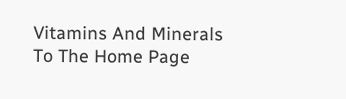Vitamins And Minerals To The Home Page